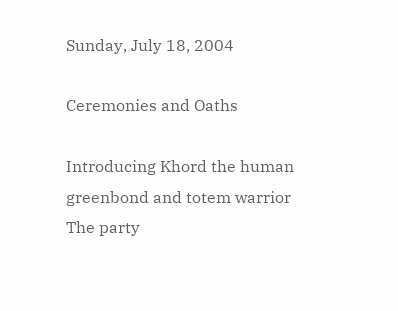Sunday, July 18, 2004

Ceremonies and Oaths

Introducing Khord the human greenbond and totem warrior
The party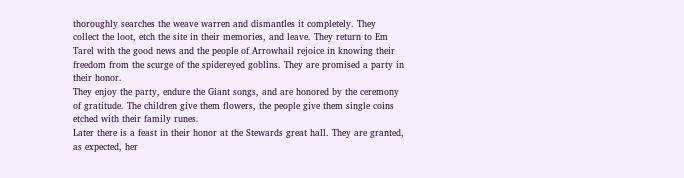thoroughly searches the weave warren and dismantles it completely. They collect the loot, etch the site in their memories, and leave. They return to Em Tarel with the good news and the people of Arrowhail rejoice in knowing their freedom from the scurge of the spidereyed goblins. They are promised a party in their honor.
They enjoy the party, endure the Giant songs, and are honored by the ceremony of gratitude. The children give them flowers, the people give them single coins etched with their family runes.
Later there is a feast in their honor at the Stewards great hall. They are granted, as expected, her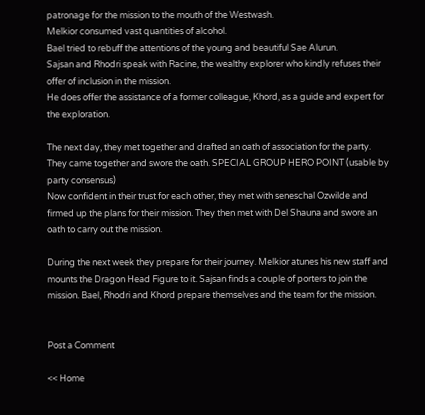patronage for the mission to the mouth of the Westwash.
Melkior consumed vast quantities of alcohol.
Bael tried to rebuff the attentions of the young and beautiful Sae Alurun.
Sajsan and Rhodri speak with Racine, the wealthy explorer who kindly refuses their offer of inclusion in the mission.
He does offer the assistance of a former colleague, Khord, as a guide and expert for the exploration.

The next day, they met together and drafted an oath of association for the party.
They came together and swore the oath. SPECIAL GROUP HERO POINT (usable by party consensus)
Now confident in their trust for each other, they met with seneschal Ozwilde and firmed up the plans for their mission. They then met with Del Shauna and swore an oath to carry out the mission.

During the next week they prepare for their journey. Melkior atunes his new staff and mounts the Dragon Head Figure to it. Sajsan finds a couple of porters to join the mission. Bael, Rhodri and Khord prepare themselves and the team for the mission.


Post a Comment

<< Home